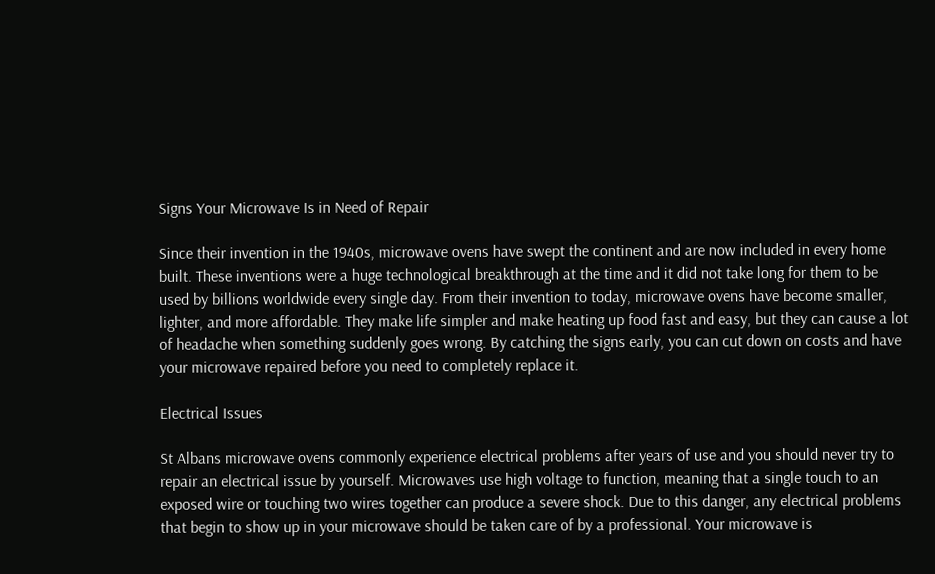Signs Your Microwave Is in Need of Repair

Since their invention in the 1940s, microwave ovens have swept the continent and are now included in every home built. These inventions were a huge technological breakthrough at the time and it did not take long for them to be used by billions worldwide every single day. From their invention to today, microwave ovens have become smaller, lighter, and more affordable. They make life simpler and make heating up food fast and easy, but they can cause a lot of headache when something suddenly goes wrong. By catching the signs early, you can cut down on costs and have your microwave repaired before you need to completely replace it.

Electrical Issues

St Albans microwave ovens commonly experience electrical problems after years of use and you should never try to repair an electrical issue by yourself. Microwaves use high voltage to function, meaning that a single touch to an exposed wire or touching two wires together can produce a severe shock. Due to this danger, any electrical problems that begin to show up in your microwave should be taken care of by a professional. Your microwave is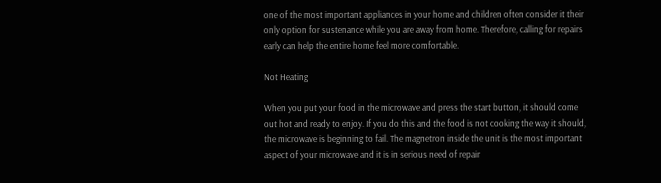one of the most important appliances in your home and children often consider it their only option for sustenance while you are away from home. Therefore, calling for repairs early can help the entire home feel more comfortable.

Not Heating

When you put your food in the microwave and press the start button, it should come out hot and ready to enjoy. If you do this and the food is not cooking the way it should, the microwave is beginning to fail. The magnetron inside the unit is the most important aspect of your microwave and it is in serious need of repair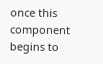once this component begins to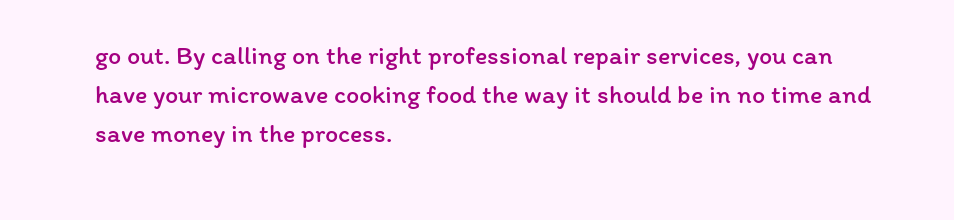go out. By calling on the right professional repair services, you can have your microwave cooking food the way it should be in no time and save money in the process.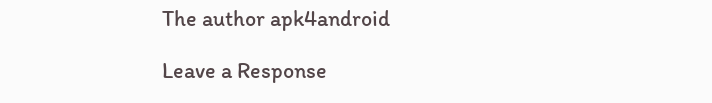The author apk4android

Leave a Response